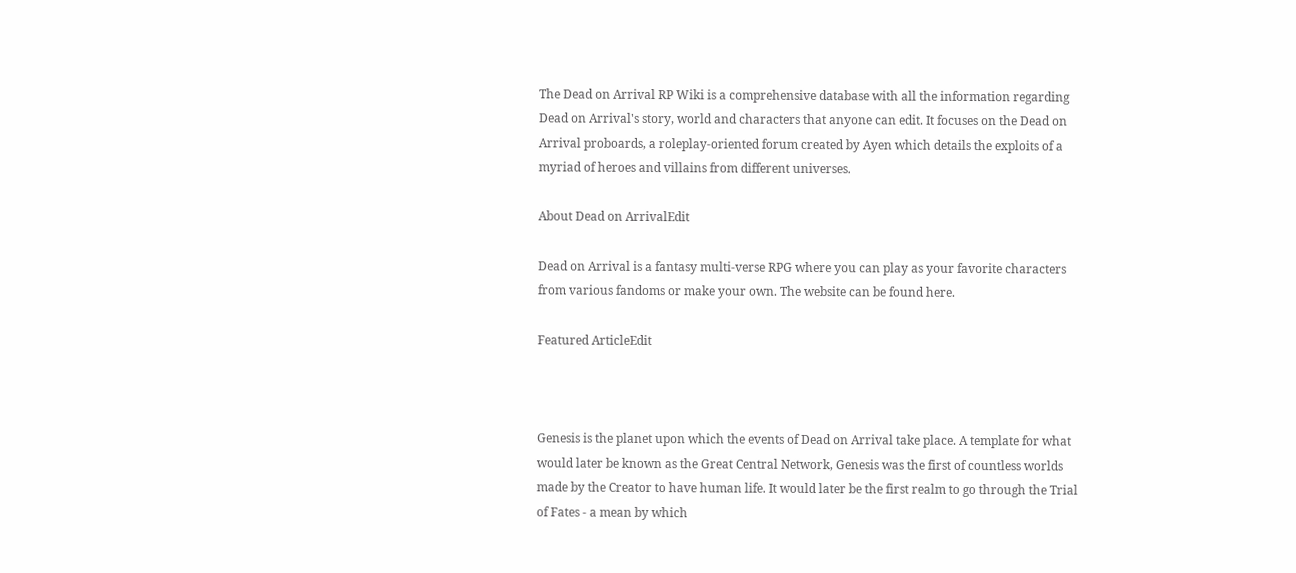The Dead on Arrival RP Wiki is a comprehensive database with all the information regarding Dead on Arrival's story, world and characters that anyone can edit. It focuses on the Dead on Arrival proboards, a roleplay-oriented forum created by Ayen which details the exploits of a myriad of heroes and villains from different universes.

About Dead on ArrivalEdit

Dead on Arrival is a fantasy multi-verse RPG where you can play as your favorite characters from various fandoms or make your own. The website can be found here.

Featured ArticleEdit



Genesis is the planet upon which the events of Dead on Arrival take place. A template for what would later be known as the Great Central Network, Genesis was the first of countless worlds made by the Creator to have human life. It would later be the first realm to go through the Trial of Fates - a mean by which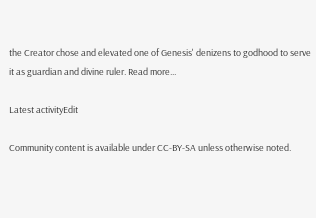the Creator chose and elevated one of Genesis' denizens to godhood to serve it as guardian and divine ruler. Read more...

Latest activityEdit

Community content is available under CC-BY-SA unless otherwise noted.